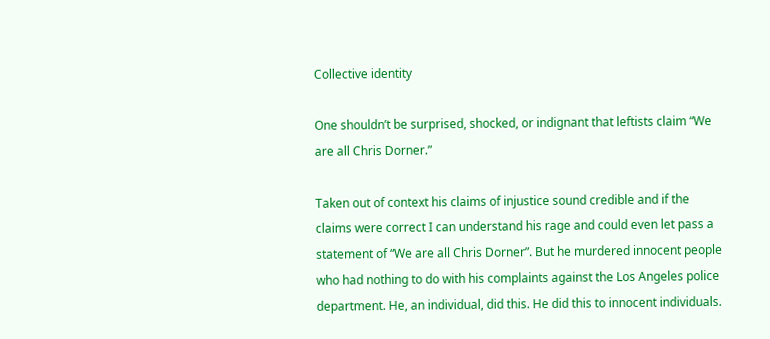Collective identity

One shouldn’t be surprised, shocked, or indignant that leftists claim “We are all Chris Dorner.”

Taken out of context his claims of injustice sound credible and if the claims were correct I can understand his rage and could even let pass a statement of “We are all Chris Dorner”. But he murdered innocent people who had nothing to do with his complaints against the Los Angeles police department. He, an individual, did this. He did this to innocent individuals.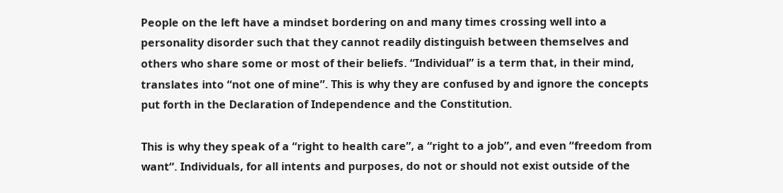People on the left have a mindset bordering on and many times crossing well into a personality disorder such that they cannot readily distinguish between themselves and others who share some or most of their beliefs. “Individual” is a term that, in their mind, translates into “not one of mine”. This is why they are confused by and ignore the concepts put forth in the Declaration of Independence and the Constitution.

This is why they speak of a “right to health care”, a “right to a job”, and even “freedom from want“. Individuals, for all intents and purposes, do not or should not exist outside of the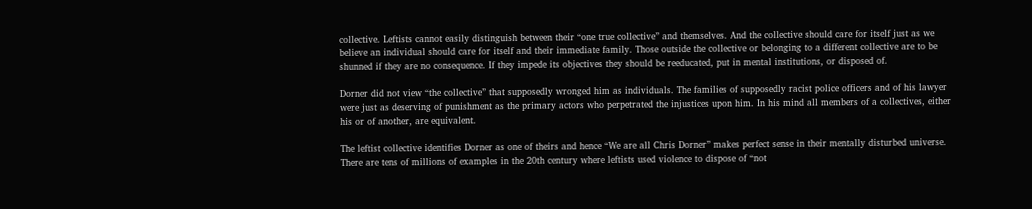collective. Leftists cannot easily distinguish between their “one true collective” and themselves. And the collective should care for itself just as we believe an individual should care for itself and their immediate family. Those outside the collective or belonging to a different collective are to be shunned if they are no consequence. If they impede its objectives they should be reeducated, put in mental institutions, or disposed of.

Dorner did not view “the collective” that supposedly wronged him as individuals. The families of supposedly racist police officers and of his lawyer were just as deserving of punishment as the primary actors who perpetrated the injustices upon him. In his mind all members of a collectives, either his or of another, are equivalent.

The leftist collective identifies Dorner as one of theirs and hence “We are all Chris Dorner” makes perfect sense in their mentally disturbed universe. There are tens of millions of examples in the 20th century where leftists used violence to dispose of “not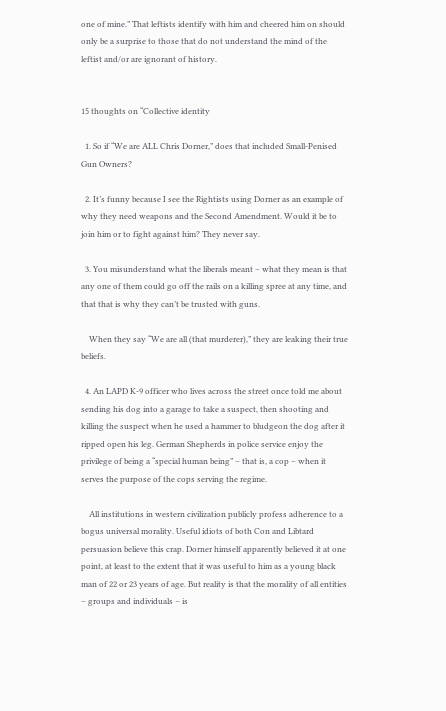one of mine.” That leftists identify with him and cheered him on should only be a surprise to those that do not understand the mind of the leftist and/or are ignorant of history.


15 thoughts on “Collective identity

  1. So if “We are ALL Chris Dorner,” does that included Small-Penised Gun Owners?

  2. It’s funny because I see the Rightists using Dorner as an example of why they need weapons and the Second Amendment. Would it be to join him or to fight against him? They never say.

  3. You misunderstand what the liberals meant – what they mean is that any one of them could go off the rails on a killing spree at any time, and that that is why they can’t be trusted with guns.

    When they say “We are all (that murderer),” they are leaking their true beliefs.

  4. An LAPD K-9 officer who lives across the street once told me about sending his dog into a garage to take a suspect, then shooting and killing the suspect when he used a hammer to bludgeon the dog after it ripped open his leg. German Shepherds in police service enjoy the privilege of being a “special human being” – that is, a cop – when it serves the purpose of the cops serving the regime.

    All institutions in western civilization publicly profess adherence to a bogus universal morality. Useful idiots of both Con and Libtard persuasion believe this crap. Dorner himself apparently believed it at one point, at least to the extent that it was useful to him as a young black man of 22 or 23 years of age. But reality is that the morality of all entities – groups and individuals – is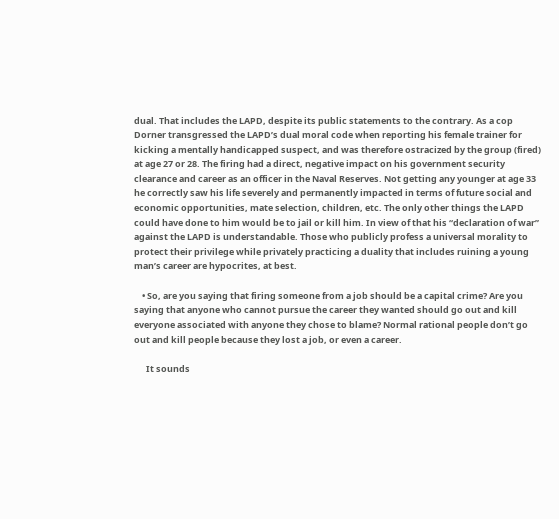dual. That includes the LAPD, despite its public statements to the contrary. As a cop Dorner transgressed the LAPD’s dual moral code when reporting his female trainer for kicking a mentally handicapped suspect, and was therefore ostracized by the group (fired) at age 27 or 28. The firing had a direct, negative impact on his government security clearance and career as an officer in the Naval Reserves. Not getting any younger at age 33 he correctly saw his life severely and permanently impacted in terms of future social and economic opportunities, mate selection, children, etc. The only other things the LAPD could have done to him would be to jail or kill him. In view of that his “declaration of war” against the LAPD is understandable. Those who publicly profess a universal morality to protect their privilege while privately practicing a duality that includes ruining a young man’s career are hypocrites, at best.

    • So, are you saying that firing someone from a job should be a capital crime? Are you saying that anyone who cannot pursue the career they wanted should go out and kill everyone associated with anyone they chose to blame? Normal rational people don’t go out and kill people because they lost a job, or even a career.

      It sounds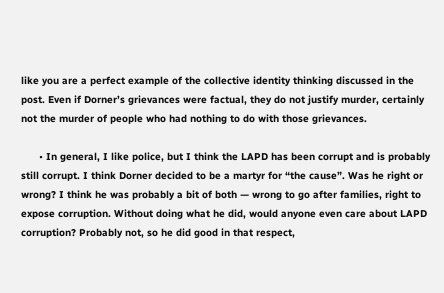like you are a perfect example of the collective identity thinking discussed in the post. Even if Dorner’s grievances were factual, they do not justify murder, certainly not the murder of people who had nothing to do with those grievances.

      • In general, I like police, but I think the LAPD has been corrupt and is probably still corrupt. I think Dorner decided to be a martyr for “the cause”. Was he right or wrong? I think he was probably a bit of both — wrong to go after families, right to expose corruption. Without doing what he did, would anyone even care about LAPD corruption? Probably not, so he did good in that respect,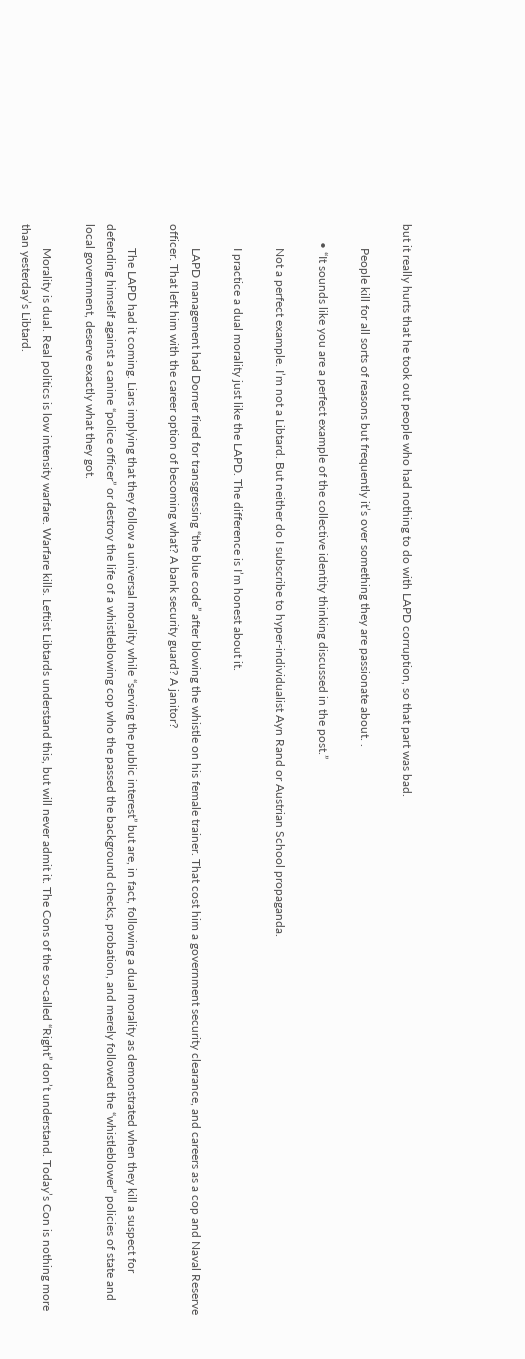but it really hurts that he took out people who had nothing to do with LAPD corruption, so that part was bad.

        People kill for all sorts of reasons but frequently it’s over something they are passionate about. .

      • “It sounds like you are a perfect example of the collective identity thinking discussed in the post.”

        Not a perfect example. I’m not a Libtard. But neither do I subscribe to hyper-individualist Ayn Rand or Austrian School propaganda.

        I practice a dual morality just like the LAPD. The difference is I’m honest about it.

        LAPD management had Dorner fired for transgressing “the blue code” after blowing the whistle on his female trainer. That cost him a government security clearance, and careers as a cop and Naval Reserve officer. That left him with the career option of becoming what? A bank security guard? A janitor?

        The LAPD had it coming. Liars implying that they follow a universal morality while “serving the public interest” but are, in fact, following a dual morality as demonstrated when they kill a suspect for defending himself against a canine “police officer” or destroy the life of a whistleblowing cop who the passed the background checks, probation, and merely followed the “whistleblower” policies of state and local government, deserve exactly what they got.

        Morality is dual. Real politics is low intensity warfare. Warfare kills. Leftist Libtards understand this, but will never admit it. The Cons of the so-called “Right” don’t understand. Today’s Con is nothing more than yesterday’s Libtard.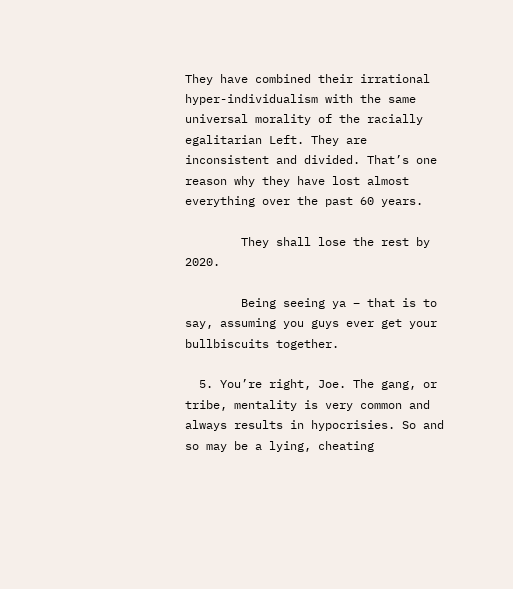They have combined their irrational hyper-individualism with the same universal morality of the racially egalitarian Left. They are inconsistent and divided. That’s one reason why they have lost almost everything over the past 60 years.

        They shall lose the rest by 2020.

        Being seeing ya – that is to say, assuming you guys ever get your bullbiscuits together.

  5. You’re right, Joe. The gang, or tribe, mentality is very common and always results in hypocrisies. So and so may be a lying, cheating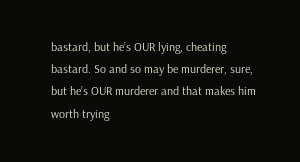bastard, but he’s OUR lying, cheating bastard. So and so may be murderer, sure, but he’s OUR murderer and that makes him worth trying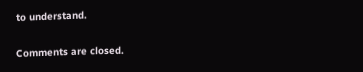to understand.

Comments are closed.